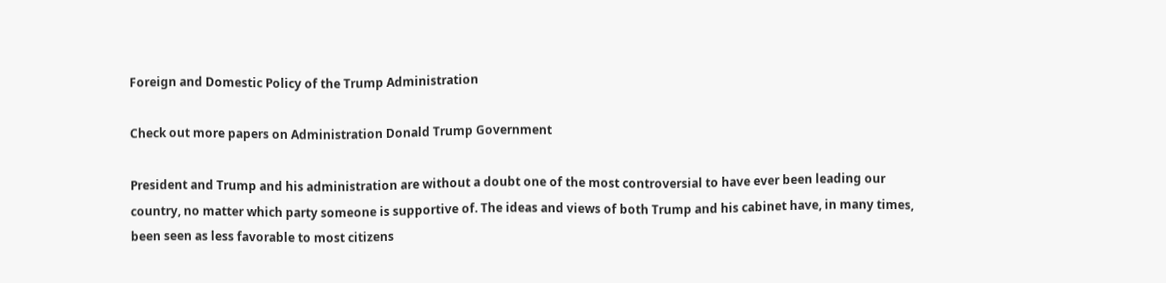Foreign and Domestic Policy of the Trump Administration

Check out more papers on Administration Donald Trump Government

President and Trump and his administration are without a doubt one of the most controversial to have ever been leading our country, no matter which party someone is supportive of. The ideas and views of both Trump and his cabinet have, in many times, been seen as less favorable to most citizens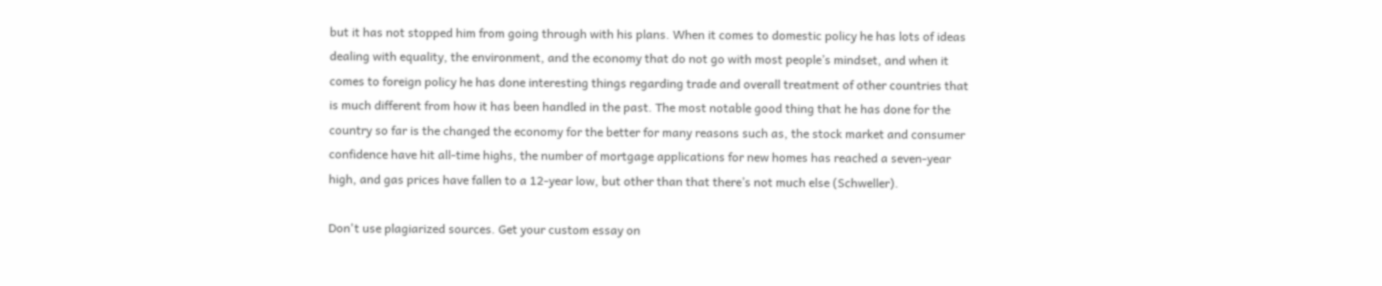but it has not stopped him from going through with his plans. When it comes to domestic policy he has lots of ideas dealing with equality, the environment, and the economy that do not go with most people’s mindset, and when it comes to foreign policy he has done interesting things regarding trade and overall treatment of other countries that is much different from how it has been handled in the past. The most notable good thing that he has done for the country so far is the changed the economy for the better for many reasons such as, the stock market and consumer confidence have hit all-time highs, the number of mortgage applications for new homes has reached a seven-year high, and gas prices have fallen to a 12-year low, but other than that there’s not much else (Schweller).

Don't use plagiarized sources. Get your custom essay on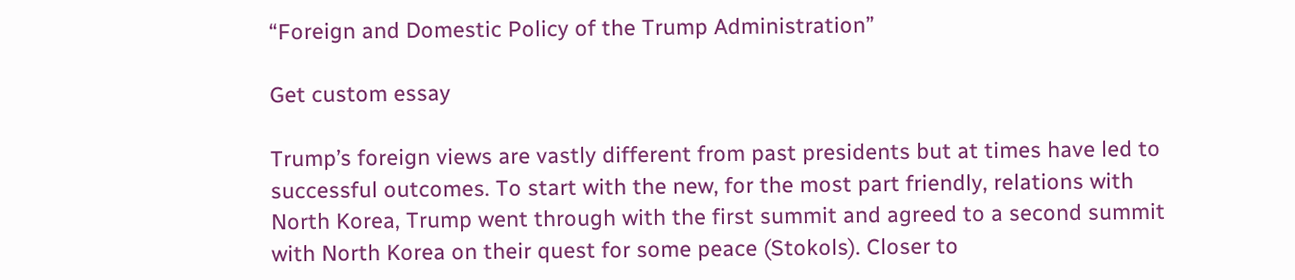“Foreign and Domestic Policy of the Trump Administration”

Get custom essay

Trump’s foreign views are vastly different from past presidents but at times have led to successful outcomes. To start with the new, for the most part friendly, relations with North Korea, Trump went through with the first summit and agreed to a second summit with North Korea on their quest for some peace (Stokols). Closer to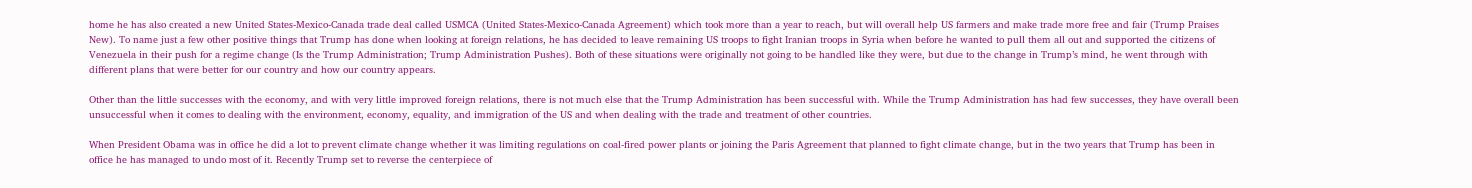home he has also created a new United States-Mexico-Canada trade deal called USMCA (United States-Mexico-Canada Agreement) which took more than a year to reach, but will overall help US farmers and make trade more free and fair (Trump Praises New). To name just a few other positive things that Trump has done when looking at foreign relations, he has decided to leave remaining US troops to fight Iranian troops in Syria when before he wanted to pull them all out and supported the citizens of Venezuela in their push for a regime change (Is the Trump Administration; Trump Administration Pushes). Both of these situations were originally not going to be handled like they were, but due to the change in Trump’s mind, he went through with different plans that were better for our country and how our country appears.

Other than the little successes with the economy, and with very little improved foreign relations, there is not much else that the Trump Administration has been successful with. While the Trump Administration has had few successes, they have overall been unsuccessful when it comes to dealing with the environment, economy, equality, and immigration of the US and when dealing with the trade and treatment of other countries.

When President Obama was in office he did a lot to prevent climate change whether it was limiting regulations on coal-fired power plants or joining the Paris Agreement that planned to fight climate change, but in the two years that Trump has been in office he has managed to undo most of it. Recently Trump set to reverse the centerpiece of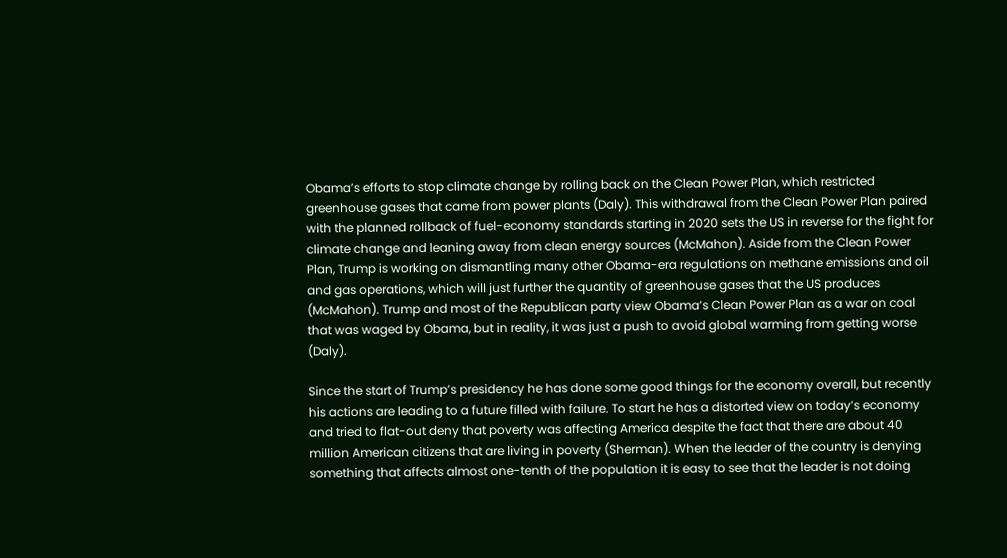Obama’s efforts to stop climate change by rolling back on the Clean Power Plan, which restricted greenhouse gases that came from power plants (Daly). This withdrawal from the Clean Power Plan paired with the planned rollback of fuel-economy standards starting in 2020 sets the US in reverse for the fight for climate change and leaning away from clean energy sources (McMahon). Aside from the Clean Power Plan, Trump is working on dismantling many other Obama-era regulations on methane emissions and oil and gas operations, which will just further the quantity of greenhouse gases that the US produces (McMahon). Trump and most of the Republican party view Obama’s Clean Power Plan as a war on coal that was waged by Obama, but in reality, it was just a push to avoid global warming from getting worse (Daly).

Since the start of Trump’s presidency he has done some good things for the economy overall, but recently his actions are leading to a future filled with failure. To start he has a distorted view on today’s economy and tried to flat-out deny that poverty was affecting America despite the fact that there are about 40 million American citizens that are living in poverty (Sherman). When the leader of the country is denying something that affects almost one-tenth of the population it is easy to see that the leader is not doing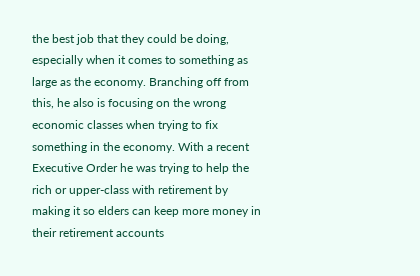the best job that they could be doing, especially when it comes to something as large as the economy. Branching off from this, he also is focusing on the wrong economic classes when trying to fix something in the economy. With a recent Executive Order he was trying to help the rich or upper-class with retirement by making it so elders can keep more money in their retirement accounts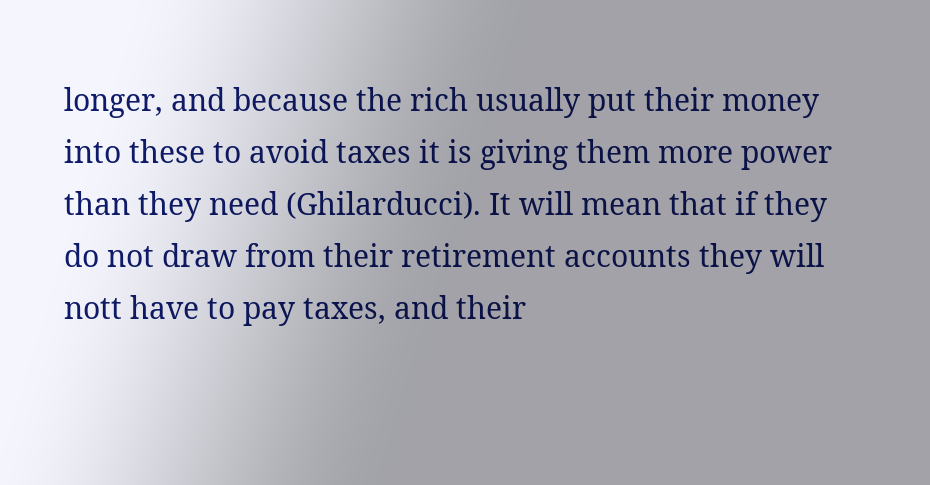longer, and because the rich usually put their money into these to avoid taxes it is giving them more power than they need (Ghilarducci). It will mean that if they do not draw from their retirement accounts they will nott have to pay taxes, and their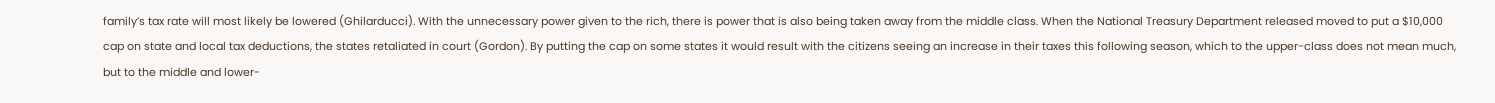family’s tax rate will most likely be lowered (Ghilarducci). With the unnecessary power given to the rich, there is power that is also being taken away from the middle class. When the National Treasury Department released moved to put a $10,000 cap on state and local tax deductions, the states retaliated in court (Gordon). By putting the cap on some states it would result with the citizens seeing an increase in their taxes this following season, which to the upper-class does not mean much, but to the middle and lower-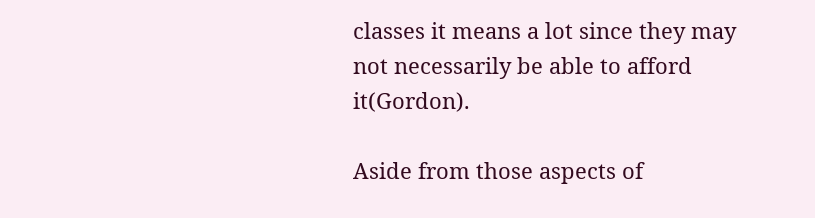classes it means a lot since they may not necessarily be able to afford it(Gordon).

Aside from those aspects of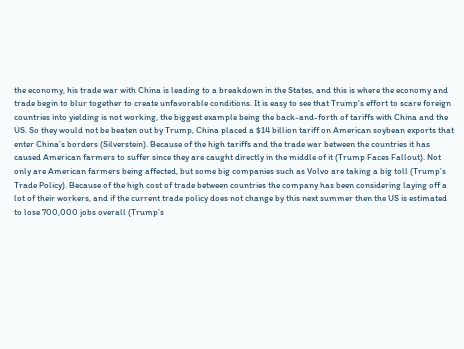the economy, his trade war with China is leading to a breakdown in the States, and this is where the economy and trade begin to blur together to create unfavorable conditions. It is easy to see that Trump’s effort to scare foreign countries into yielding is not working, the biggest example being the back-and-forth of tariffs with China and the US. So they would not be beaten out by Trump, China placed a $14 billion tariff on American soybean exports that enter China’s borders (Silverstein). Because of the high tariffs and the trade war between the countries it has caused American farmers to suffer since they are caught directly in the middle of it (Trump Faces Fallout). Not only are American farmers being affected, but some big companies such as Volvo are taking a big toll (Trump’s Trade Policy). Because of the high cost of trade between countries the company has been considering laying off a lot of their workers, and if the current trade policy does not change by this next summer then the US is estimated to lose 700,000 jobs overall (Trump’s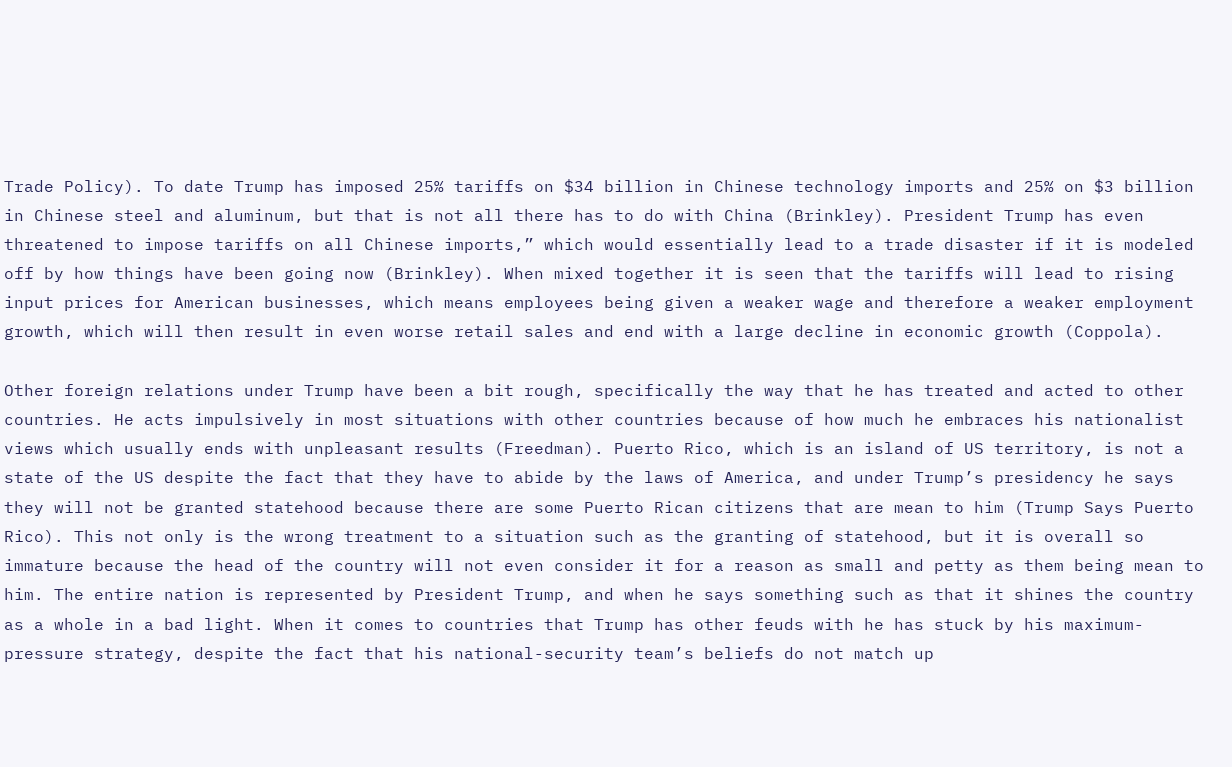Trade Policy). To date Trump has imposed 25% tariffs on $34 billion in Chinese technology imports and 25% on $3 billion in Chinese steel and aluminum, but that is not all there has to do with China (Brinkley). President Trump has even threatened to impose tariffs on all Chinese imports,” which would essentially lead to a trade disaster if it is modeled off by how things have been going now (Brinkley). When mixed together it is seen that the tariffs will lead to rising input prices for American businesses, which means employees being given a weaker wage and therefore a weaker employment growth, which will then result in even worse retail sales and end with a large decline in economic growth (Coppola).

Other foreign relations under Trump have been a bit rough, specifically the way that he has treated and acted to other countries. He acts impulsively in most situations with other countries because of how much he embraces his nationalist views which usually ends with unpleasant results (Freedman). Puerto Rico, which is an island of US territory, is not a state of the US despite the fact that they have to abide by the laws of America, and under Trump’s presidency he says they will not be granted statehood because there are some Puerto Rican citizens that are mean to him (Trump Says Puerto Rico). This not only is the wrong treatment to a situation such as the granting of statehood, but it is overall so immature because the head of the country will not even consider it for a reason as small and petty as them being mean to him. The entire nation is represented by President Trump, and when he says something such as that it shines the country as a whole in a bad light. When it comes to countries that Trump has other feuds with he has stuck by his maximum-pressure strategy, despite the fact that his national-security team’s beliefs do not match up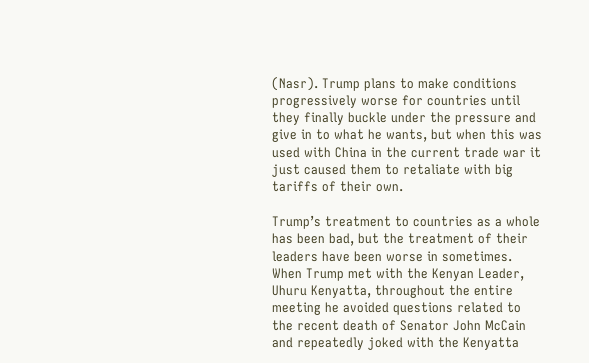(Nasr). Trump plans to make conditions progressively worse for countries until they finally buckle under the pressure and give in to what he wants, but when this was used with China in the current trade war it just caused them to retaliate with big tariffs of their own.

Trump’s treatment to countries as a whole has been bad, but the treatment of their leaders have been worse in sometimes. When Trump met with the Kenyan Leader, Uhuru Kenyatta, throughout the entire meeting he avoided questions related to the recent death of Senator John McCain and repeatedly joked with the Kenyatta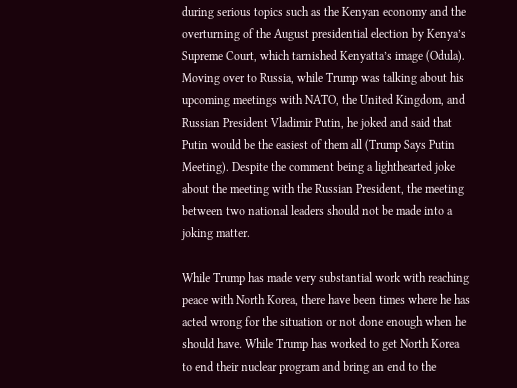during serious topics such as the Kenyan economy and the overturning of the August presidential election by Kenya’s Supreme Court, which tarnished Kenyatta’s image (Odula). Moving over to Russia, while Trump was talking about his upcoming meetings with NATO, the United Kingdom, and Russian President Vladimir Putin, he joked and said that Putin would be the easiest of them all (Trump Says Putin Meeting). Despite the comment being a lighthearted joke about the meeting with the Russian President, the meeting between two national leaders should not be made into a joking matter.

While Trump has made very substantial work with reaching peace with North Korea, there have been times where he has acted wrong for the situation or not done enough when he should have. While Trump has worked to get North Korea to end their nuclear program and bring an end to the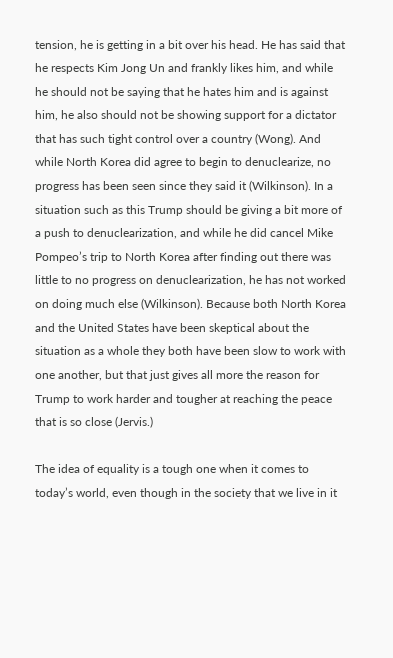tension, he is getting in a bit over his head. He has said that he respects Kim Jong Un and frankly likes him, and while he should not be saying that he hates him and is against him, he also should not be showing support for a dictator that has such tight control over a country (Wong). And while North Korea did agree to begin to denuclearize, no progress has been seen since they said it (Wilkinson). In a situation such as this Trump should be giving a bit more of a push to denuclearization, and while he did cancel Mike Pompeo’s trip to North Korea after finding out there was little to no progress on denuclearization, he has not worked on doing much else (Wilkinson). Because both North Korea and the United States have been skeptical about the situation as a whole they both have been slow to work with one another, but that just gives all more the reason for Trump to work harder and tougher at reaching the peace that is so close (Jervis.)

The idea of equality is a tough one when it comes to today’s world, even though in the society that we live in it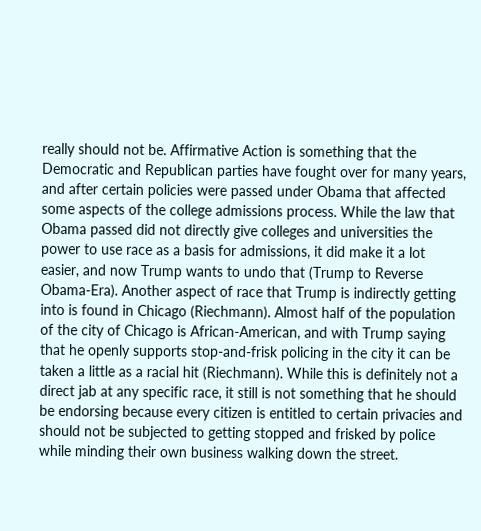really should not be. Affirmative Action is something that the Democratic and Republican parties have fought over for many years, and after certain policies were passed under Obama that affected some aspects of the college admissions process. While the law that Obama passed did not directly give colleges and universities the power to use race as a basis for admissions, it did make it a lot easier, and now Trump wants to undo that (Trump to Reverse Obama-Era). Another aspect of race that Trump is indirectly getting into is found in Chicago (Riechmann). Almost half of the population of the city of Chicago is African-American, and with Trump saying that he openly supports stop-and-frisk policing in the city it can be taken a little as a racial hit (Riechmann). While this is definitely not a direct jab at any specific race, it still is not something that he should be endorsing because every citizen is entitled to certain privacies and should not be subjected to getting stopped and frisked by police while minding their own business walking down the street.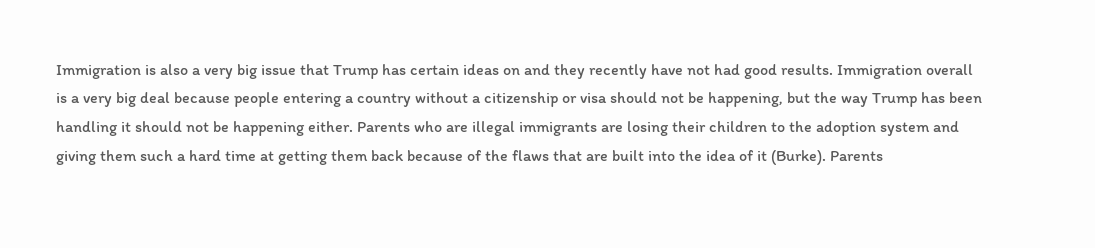Immigration is also a very big issue that Trump has certain ideas on and they recently have not had good results. Immigration overall is a very big deal because people entering a country without a citizenship or visa should not be happening, but the way Trump has been handling it should not be happening either. Parents who are illegal immigrants are losing their children to the adoption system and giving them such a hard time at getting them back because of the flaws that are built into the idea of it (Burke). Parents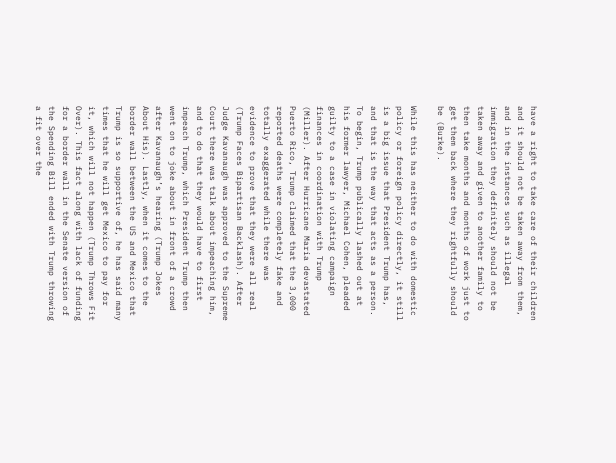have a right to take care of their children and it should not be taken away from them, and in the instances such as illegal immigration they definitely should not be taken away and given to another family to then take months and months of work just to get them back where they rightfully should be (Burke).

While this has neither to do with domestic policy or foreign policy directly, it still is a big issue that President Trump has, and that is the way that acts as a person. To begin, Trump publically lashed out at his former lawyer, Michael Cohen, pleaded guilty to a case in violating campaign finances in coordination with Trump (Miller). After Hurricane Maria devastated Puerto Rico, Trump claimed that the 3,000 reported deaths were completely fake and totally exaggerated while there was evidence to prove that they were all real (Trump Faces Bipartisan Backlash). After Judge Kavanaugh was approved to the Supreme Court there was talk about impeaching him, and to do that they would have to first impeach Trump, which President Trump then went on to joke about in front of a crowd after Kavanaugh’s hearing (Trump Jokes About His). Lastly, when it comes to the border wall between the US and Mexico that Trump is so supportive of, he has said many times that he will get Mexico to pay for it, which will not happen (Trump Throws Fit Over). This fact along with lack of funding for a border wall in the Senate version of the Spending Bill ended with Trump throwing a fit over the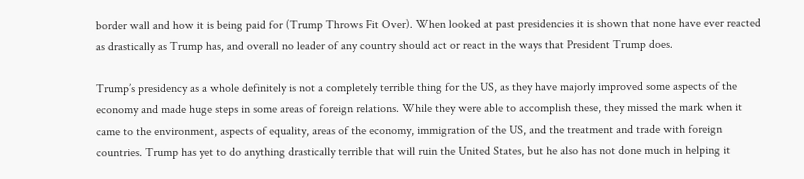border wall and how it is being paid for (Trump Throws Fit Over). When looked at past presidencies it is shown that none have ever reacted as drastically as Trump has, and overall no leader of any country should act or react in the ways that President Trump does.

Trump’s presidency as a whole definitely is not a completely terrible thing for the US, as they have majorly improved some aspects of the economy and made huge steps in some areas of foreign relations. While they were able to accomplish these, they missed the mark when it came to the environment, aspects of equality, areas of the economy, immigration of the US, and the treatment and trade with foreign countries. Trump has yet to do anything drastically terrible that will ruin the United States, but he also has not done much in helping it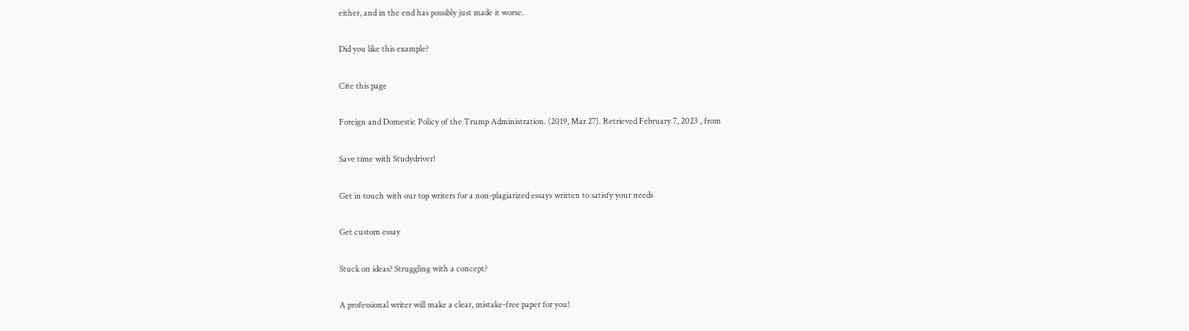either, and in the end has possibly just made it worse.

Did you like this example?

Cite this page

Foreign and Domestic Policy of the Trump Administration. (2019, Mar 27). Retrieved February 7, 2023 , from

Save time with Studydriver!

Get in touch with our top writers for a non-plagiarized essays written to satisfy your needs

Get custom essay

Stuck on ideas? Struggling with a concept?

A professional writer will make a clear, mistake-free paper for you!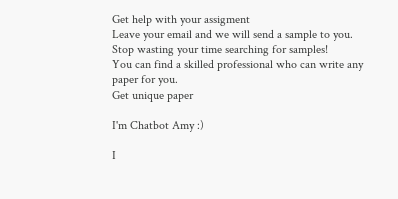Get help with your assigment
Leave your email and we will send a sample to you.
Stop wasting your time searching for samples!
You can find a skilled professional who can write any paper for you.
Get unique paper

I'm Chatbot Amy :)

I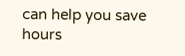can help you save hours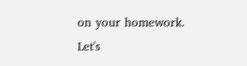on your homework. Let's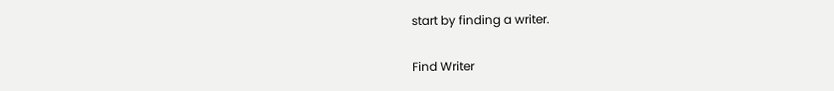start by finding a writer.

Find Writer